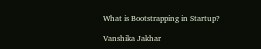What is Bootstrapping in Startup?

Vanshika Jakhar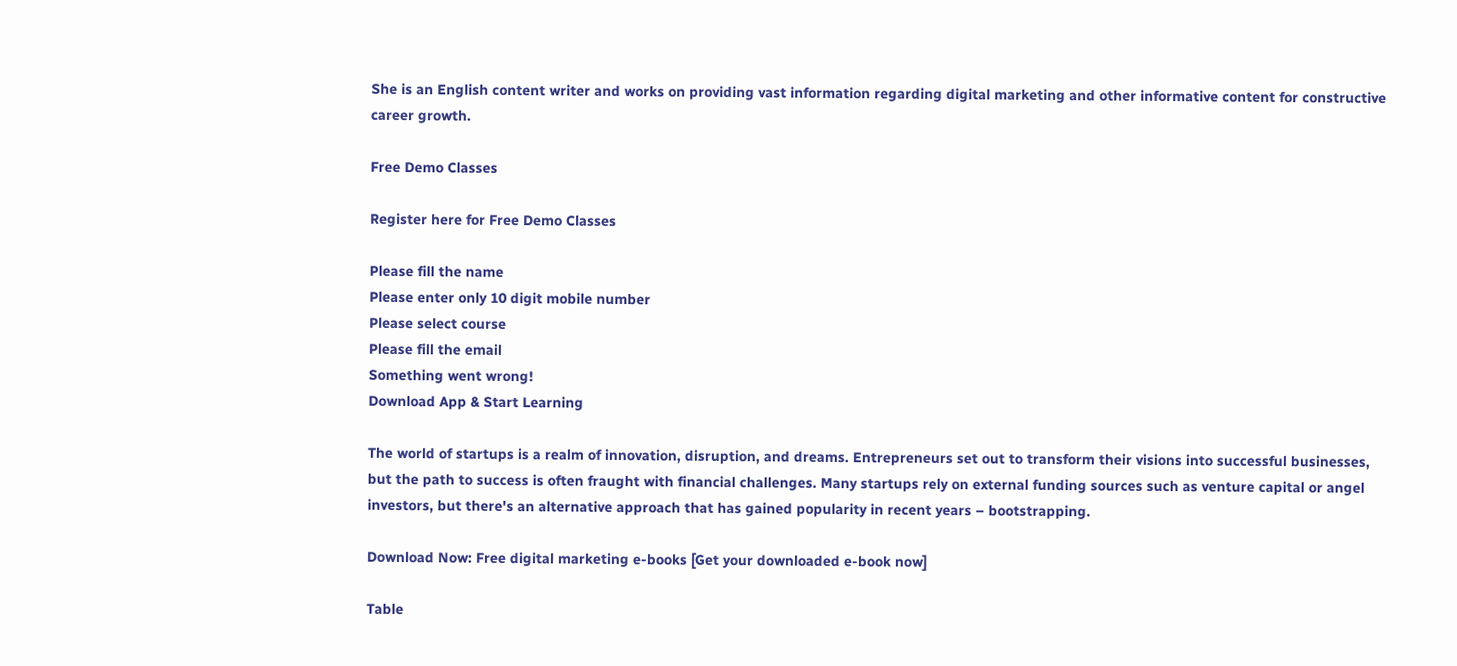She is an English content writer and works on providing vast information regarding digital marketing and other informative content for constructive career growth.

Free Demo Classes

Register here for Free Demo Classes

Please fill the name
Please enter only 10 digit mobile number
Please select course
Please fill the email
Something went wrong!
Download App & Start Learning

The world of startups is a realm of innovation, disruption, and dreams. Entrepreneurs set out to transform their visions into successful businesses, but the path to success is often fraught with financial challenges. Many startups rely on external funding sources such as venture capital or angel investors, but there's an alternative approach that has gained popularity in recent years – bootstrapping.

Download Now: Free digital marketing e-books [Get your downloaded e-book now]

Table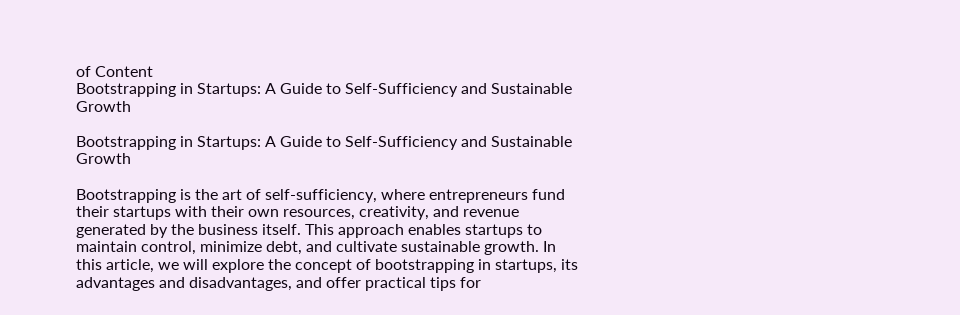of Content
Bootstrapping in Startups: A Guide to Self-Sufficiency and Sustainable Growth

Bootstrapping in Startups: A Guide to Self-Sufficiency and Sustainable Growth

Bootstrapping is the art of self-sufficiency, where entrepreneurs fund their startups with their own resources, creativity, and revenue generated by the business itself. This approach enables startups to maintain control, minimize debt, and cultivate sustainable growth. In this article, we will explore the concept of bootstrapping in startups, its advantages and disadvantages, and offer practical tips for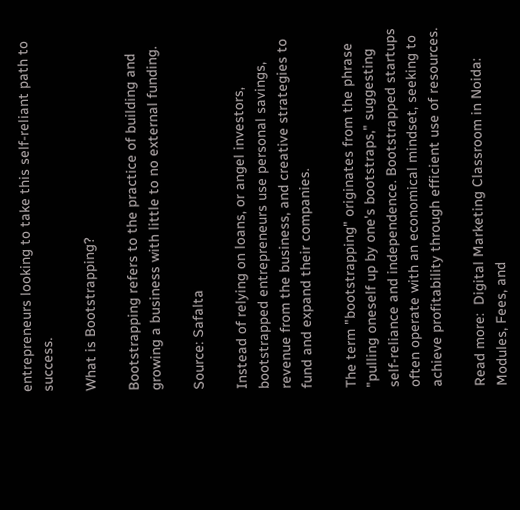entrepreneurs looking to take this self-reliant path to success.

What is Bootstrapping?

Bootstrapping refers to the practice of building and growing a business with little to no external funding.

Source: Safalta

Instead of relying on loans, or angel investors, bootstrapped entrepreneurs use personal savings, revenue from the business, and creative strategies to fund and expand their companies.

The term "bootstrapping" originates from the phrase "pulling oneself up by one's bootstraps," suggesting self-reliance and independence. Bootstrapped startups often operate with an economical mindset, seeking to achieve profitability through efficient use of resources.

Read more:  Digital Marketing Classroom in Noida: Modules, Fees, and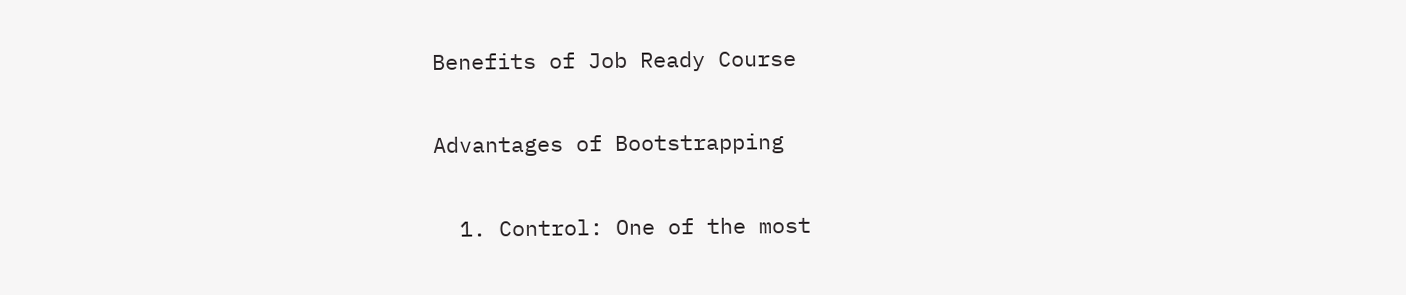Benefits of Job Ready Course

Advantages of Bootstrapping

  1. Control: One of the most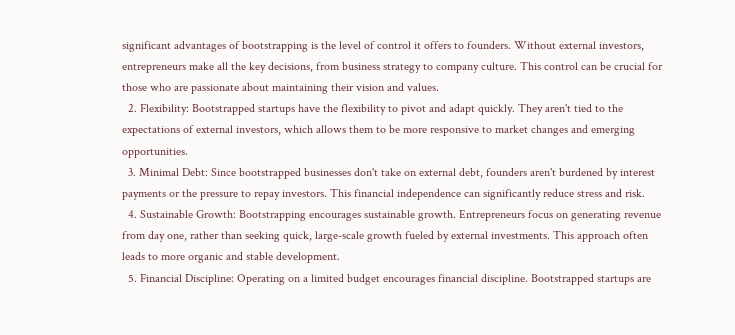significant advantages of bootstrapping is the level of control it offers to founders. Without external investors, entrepreneurs make all the key decisions, from business strategy to company culture. This control can be crucial for those who are passionate about maintaining their vision and values.
  2. Flexibility: Bootstrapped startups have the flexibility to pivot and adapt quickly. They aren't tied to the expectations of external investors, which allows them to be more responsive to market changes and emerging opportunities.
  3. Minimal Debt: Since bootstrapped businesses don't take on external debt, founders aren't burdened by interest payments or the pressure to repay investors. This financial independence can significantly reduce stress and risk.
  4. Sustainable Growth: Bootstrapping encourages sustainable growth. Entrepreneurs focus on generating revenue from day one, rather than seeking quick, large-scale growth fueled by external investments. This approach often leads to more organic and stable development.
  5. Financial Discipline: Operating on a limited budget encourages financial discipline. Bootstrapped startups are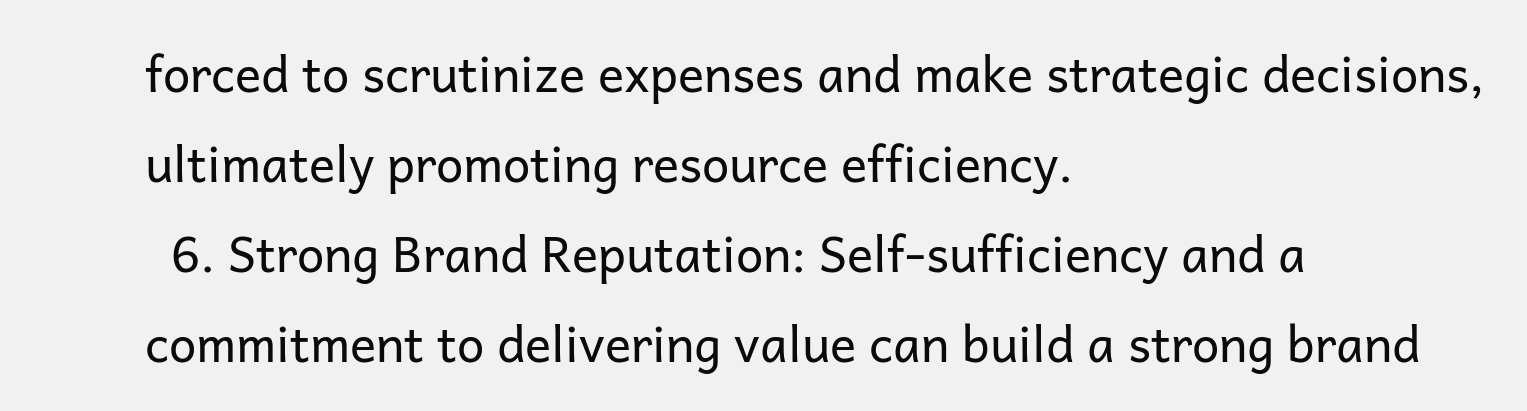forced to scrutinize expenses and make strategic decisions, ultimately promoting resource efficiency.
  6. Strong Brand Reputation: Self-sufficiency and a commitment to delivering value can build a strong brand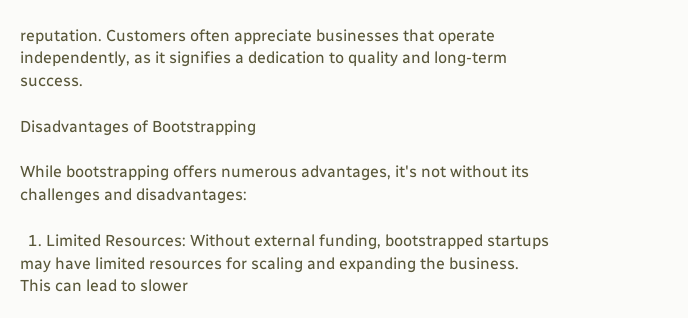reputation. Customers often appreciate businesses that operate independently, as it signifies a dedication to quality and long-term success.

Disadvantages of Bootstrapping

While bootstrapping offers numerous advantages, it's not without its challenges and disadvantages:

  1. Limited Resources: Without external funding, bootstrapped startups may have limited resources for scaling and expanding the business. This can lead to slower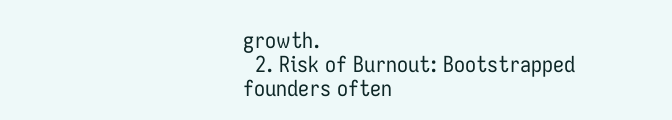growth.
  2. Risk of Burnout: Bootstrapped founders often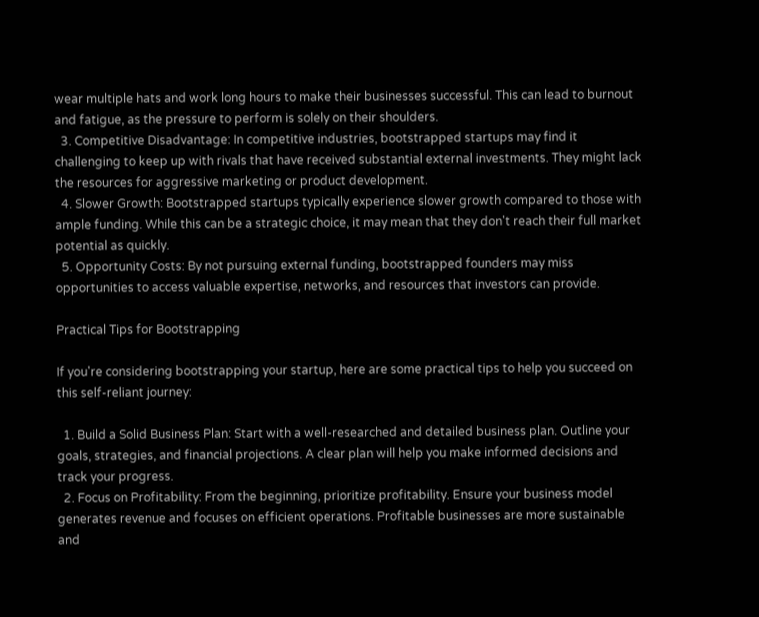wear multiple hats and work long hours to make their businesses successful. This can lead to burnout and fatigue, as the pressure to perform is solely on their shoulders.
  3. Competitive Disadvantage: In competitive industries, bootstrapped startups may find it challenging to keep up with rivals that have received substantial external investments. They might lack the resources for aggressive marketing or product development.
  4. Slower Growth: Bootstrapped startups typically experience slower growth compared to those with ample funding. While this can be a strategic choice, it may mean that they don't reach their full market potential as quickly.
  5. Opportunity Costs: By not pursuing external funding, bootstrapped founders may miss opportunities to access valuable expertise, networks, and resources that investors can provide.

Practical Tips for Bootstrapping

If you're considering bootstrapping your startup, here are some practical tips to help you succeed on this self-reliant journey:

  1. Build a Solid Business Plan: Start with a well-researched and detailed business plan. Outline your goals, strategies, and financial projections. A clear plan will help you make informed decisions and track your progress.
  2. Focus on Profitability: From the beginning, prioritize profitability. Ensure your business model generates revenue and focuses on efficient operations. Profitable businesses are more sustainable and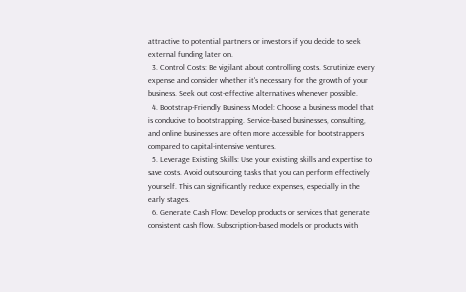attractive to potential partners or investors if you decide to seek external funding later on.
  3. Control Costs: Be vigilant about controlling costs. Scrutinize every expense and consider whether it's necessary for the growth of your business. Seek out cost-effective alternatives whenever possible.
  4. Bootstrap-Friendly Business Model: Choose a business model that is conducive to bootstrapping. Service-based businesses, consulting, and online businesses are often more accessible for bootstrappers compared to capital-intensive ventures.
  5. Leverage Existing Skills: Use your existing skills and expertise to save costs. Avoid outsourcing tasks that you can perform effectively yourself. This can significantly reduce expenses, especially in the early stages.
  6. Generate Cash Flow: Develop products or services that generate consistent cash flow. Subscription-based models or products with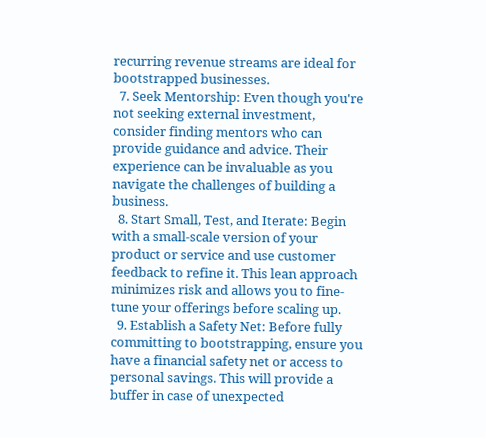recurring revenue streams are ideal for bootstrapped businesses.
  7. Seek Mentorship: Even though you're not seeking external investment, consider finding mentors who can provide guidance and advice. Their experience can be invaluable as you navigate the challenges of building a business.
  8. Start Small, Test, and Iterate: Begin with a small-scale version of your product or service and use customer feedback to refine it. This lean approach minimizes risk and allows you to fine-tune your offerings before scaling up.
  9. Establish a Safety Net: Before fully committing to bootstrapping, ensure you have a financial safety net or access to personal savings. This will provide a buffer in case of unexpected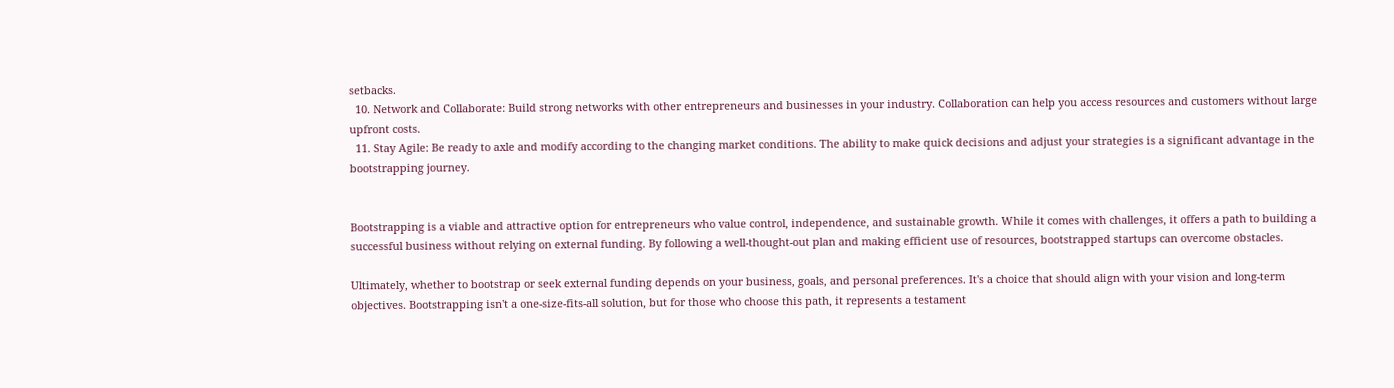setbacks.
  10. Network and Collaborate: Build strong networks with other entrepreneurs and businesses in your industry. Collaboration can help you access resources and customers without large upfront costs.
  11. Stay Agile: Be ready to axle and modify according to the changing market conditions. The ability to make quick decisions and adjust your strategies is a significant advantage in the bootstrapping journey.


Bootstrapping is a viable and attractive option for entrepreneurs who value control, independence, and sustainable growth. While it comes with challenges, it offers a path to building a successful business without relying on external funding. By following a well-thought-out plan and making efficient use of resources, bootstrapped startups can overcome obstacles.

Ultimately, whether to bootstrap or seek external funding depends on your business, goals, and personal preferences. It's a choice that should align with your vision and long-term objectives. Bootstrapping isn't a one-size-fits-all solution, but for those who choose this path, it represents a testament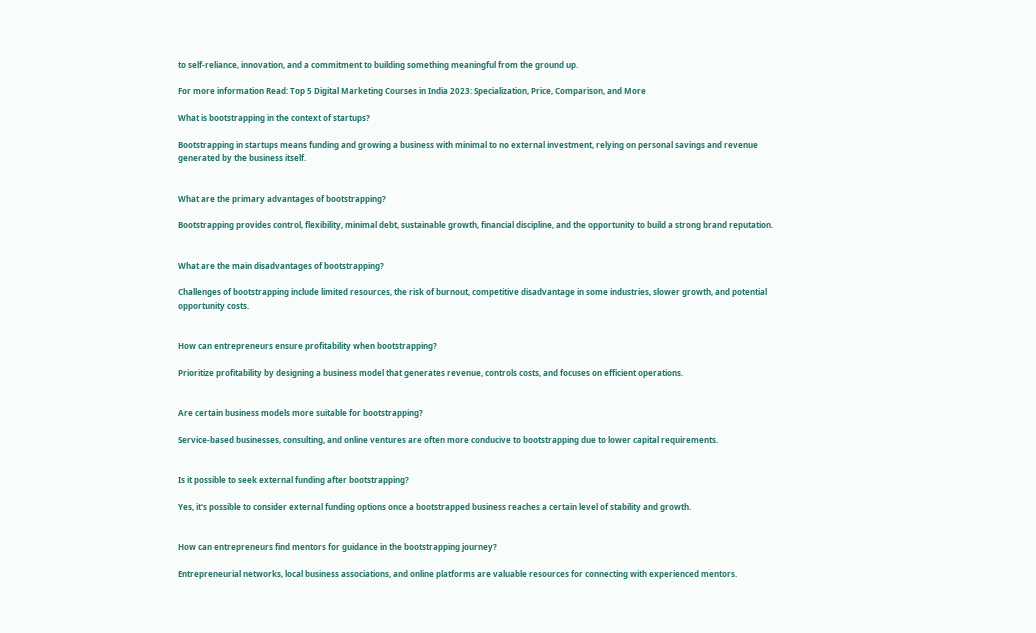to self-reliance, innovation, and a commitment to building something meaningful from the ground up.

For more information Read: Top 5 Digital Marketing Courses in India 2023: Specialization, Price, Comparison, and More

What is bootstrapping in the context of startups?

Bootstrapping in startups means funding and growing a business with minimal to no external investment, relying on personal savings and revenue generated by the business itself.


What are the primary advantages of bootstrapping?

Bootstrapping provides control, flexibility, minimal debt, sustainable growth, financial discipline, and the opportunity to build a strong brand reputation.


What are the main disadvantages of bootstrapping?

Challenges of bootstrapping include limited resources, the risk of burnout, competitive disadvantage in some industries, slower growth, and potential opportunity costs.


How can entrepreneurs ensure profitability when bootstrapping?

Prioritize profitability by designing a business model that generates revenue, controls costs, and focuses on efficient operations.


Are certain business models more suitable for bootstrapping?

Service-based businesses, consulting, and online ventures are often more conducive to bootstrapping due to lower capital requirements.


Is it possible to seek external funding after bootstrapping?

Yes, it's possible to consider external funding options once a bootstrapped business reaches a certain level of stability and growth.


How can entrepreneurs find mentors for guidance in the bootstrapping journey?

Entrepreneurial networks, local business associations, and online platforms are valuable resources for connecting with experienced mentors.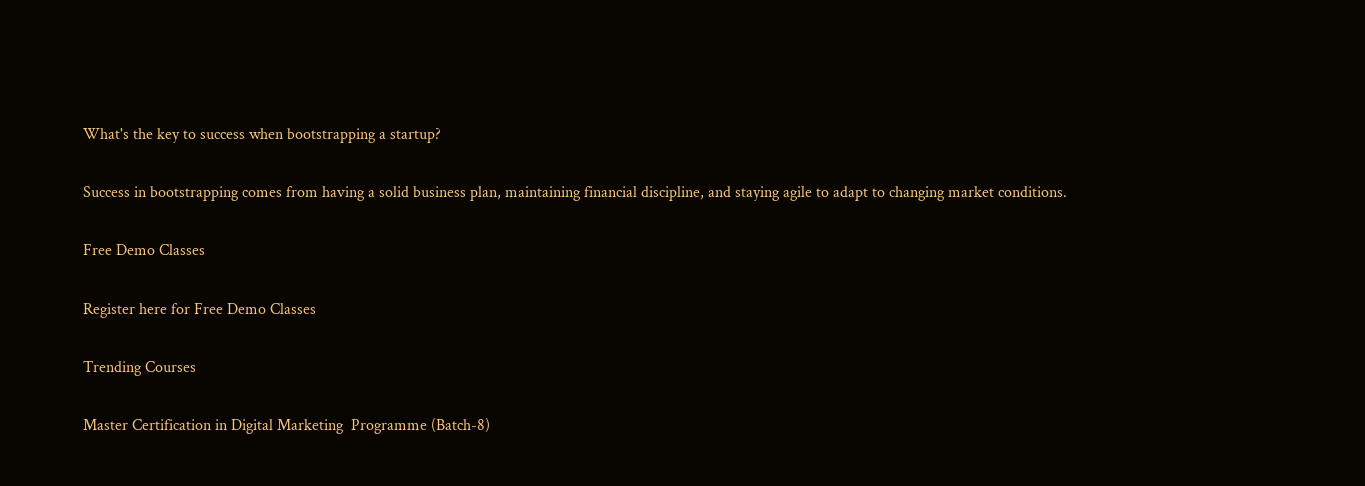What's the key to success when bootstrapping a startup?

Success in bootstrapping comes from having a solid business plan, maintaining financial discipline, and staying agile to adapt to changing market conditions.

Free Demo Classes

Register here for Free Demo Classes

Trending Courses

Master Certification in Digital Marketing  Programme (Batch-8)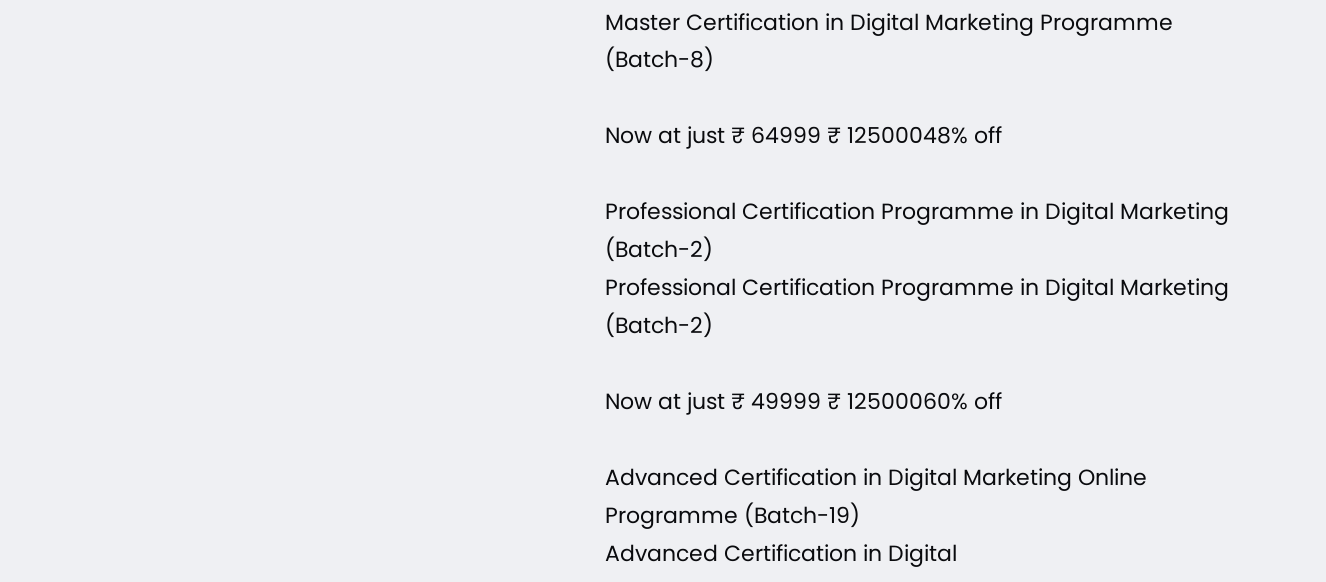Master Certification in Digital Marketing Programme (Batch-8)

Now at just ₹ 64999 ₹ 12500048% off

Professional Certification Programme in Digital Marketing (Batch-2)
Professional Certification Programme in Digital Marketing (Batch-2)

Now at just ₹ 49999 ₹ 12500060% off

Advanced Certification in Digital Marketing Online Programme (Batch-19)
Advanced Certification in Digital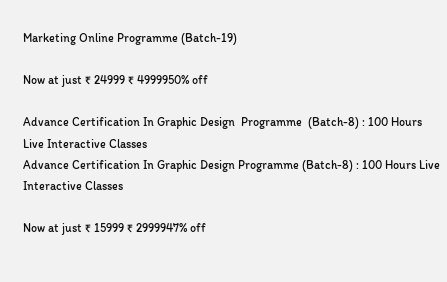Marketing Online Programme (Batch-19)

Now at just ₹ 24999 ₹ 4999950% off

Advance Certification In Graphic Design  Programme  (Batch-8) : 100 Hours Live Interactive Classes
Advance Certification In Graphic Design Programme (Batch-8) : 100 Hours Live Interactive Classes

Now at just ₹ 15999 ₹ 2999947% off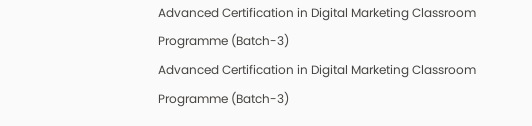Advanced Certification in Digital Marketing Classroom Programme (Batch-3)
Advanced Certification in Digital Marketing Classroom Programme (Batch-3)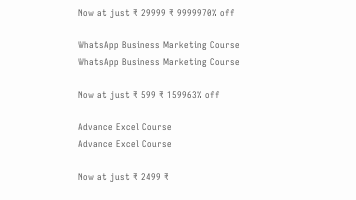Now at just ₹ 29999 ₹ 9999970% off

WhatsApp Business Marketing Course
WhatsApp Business Marketing Course

Now at just ₹ 599 ₹ 159963% off

Advance Excel Course
Advance Excel Course

Now at just ₹ 2499 ₹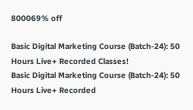800069% off

Basic Digital Marketing Course (Batch-24): 50 Hours Live+ Recorded Classes!
Basic Digital Marketing Course (Batch-24): 50 Hours Live+ Recorded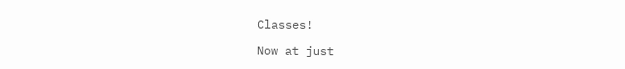Classes!

Now at just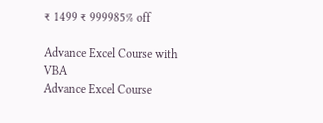₹ 1499 ₹ 999985% off

Advance Excel Course with VBA
Advance Excel Course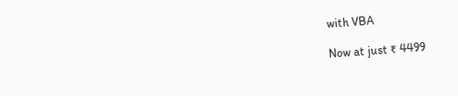with VBA

Now at just ₹ 4499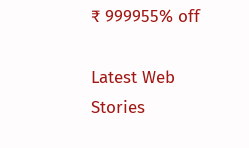₹ 999955% off

Latest Web Stories